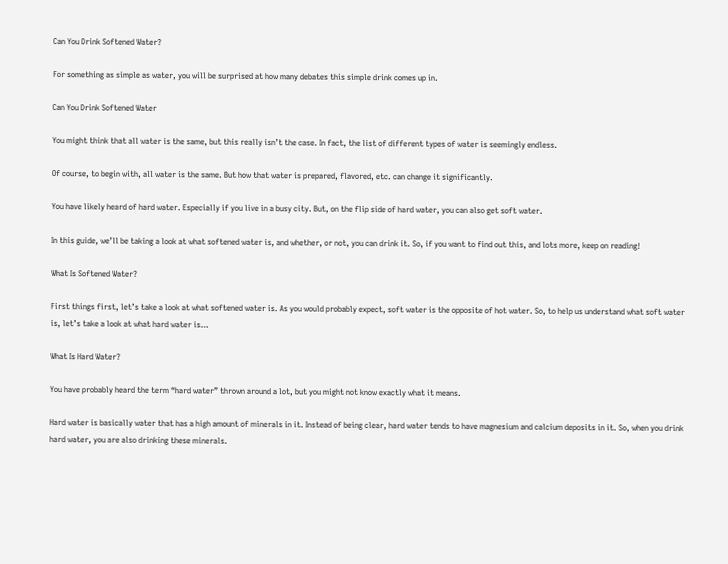Can You Drink Softened Water?

For something as simple as water, you will be surprised at how many debates this simple drink comes up in.

Can You Drink Softened Water

You might think that all water is the same, but this really isn’t the case. In fact, the list of different types of water is seemingly endless.

Of course, to begin with, all water is the same. But how that water is prepared, flavored, etc. can change it significantly.

You have likely heard of hard water. Especially if you live in a busy city. But, on the flip side of hard water, you can also get soft water.

In this guide, we’ll be taking a look at what softened water is, and whether, or not, you can drink it. So, if you want to find out this, and lots more, keep on reading!

What Is Softened Water?

First things first, let’s take a look at what softened water is. As you would probably expect, soft water is the opposite of hot water. So, to help us understand what soft water is, let’s take a look at what hard water is…

What Is Hard Water?

You have probably heard the term “hard water” thrown around a lot, but you might not know exactly what it means.

Hard water is basically water that has a high amount of minerals in it. Instead of being clear, hard water tends to have magnesium and calcium deposits in it. So, when you drink hard water, you are also drinking these minerals.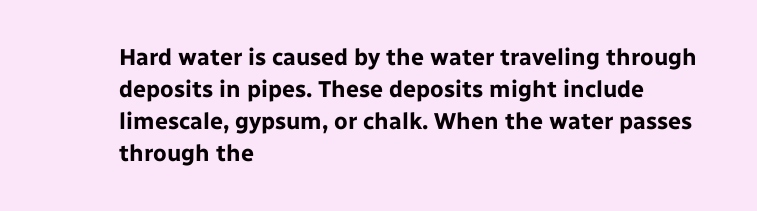Hard water is caused by the water traveling through deposits in pipes. These deposits might include limescale, gypsum, or chalk. When the water passes through the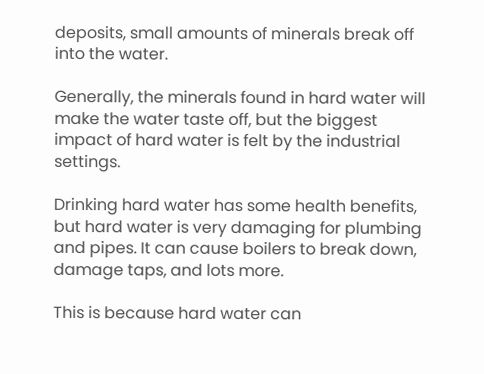deposits, small amounts of minerals break off into the water.

Generally, the minerals found in hard water will make the water taste off, but the biggest impact of hard water is felt by the industrial settings.

Drinking hard water has some health benefits, but hard water is very damaging for plumbing and pipes. It can cause boilers to break down, damage taps, and lots more.

This is because hard water can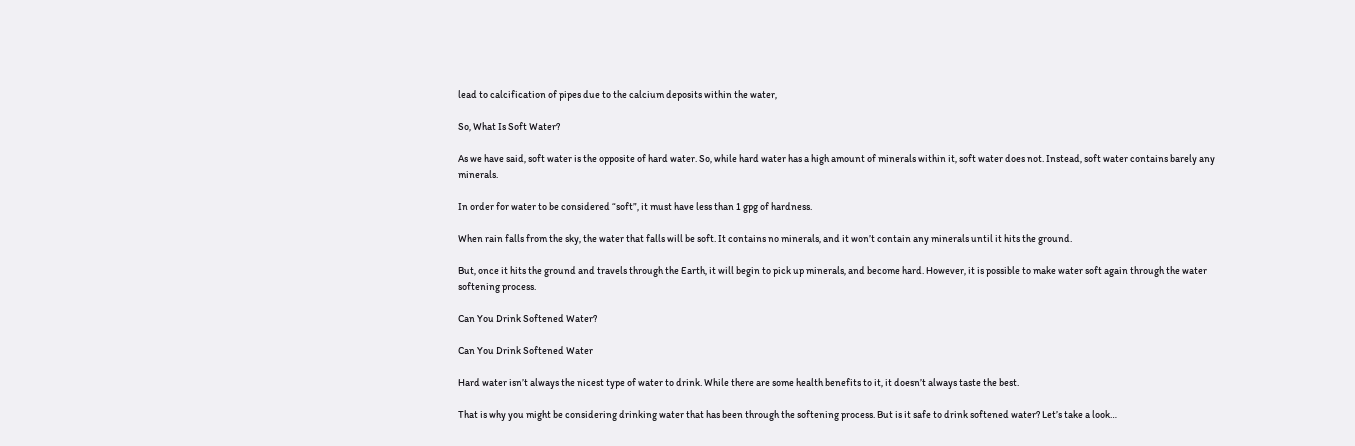lead to calcification of pipes due to the calcium deposits within the water,

So, What Is Soft Water?

As we have said, soft water is the opposite of hard water. So, while hard water has a high amount of minerals within it, soft water does not. Instead, soft water contains barely any minerals.

In order for water to be considered “soft”, it must have less than 1 gpg of hardness.

When rain falls from the sky, the water that falls will be soft. It contains no minerals, and it won’t contain any minerals until it hits the ground.

But, once it hits the ground and travels through the Earth, it will begin to pick up minerals, and become hard. However, it is possible to make water soft again through the water softening process.

Can You Drink Softened Water?

Can You Drink Softened Water

Hard water isn’t always the nicest type of water to drink. While there are some health benefits to it, it doesn’t always taste the best.

That is why you might be considering drinking water that has been through the softening process. But is it safe to drink softened water? Let’s take a look…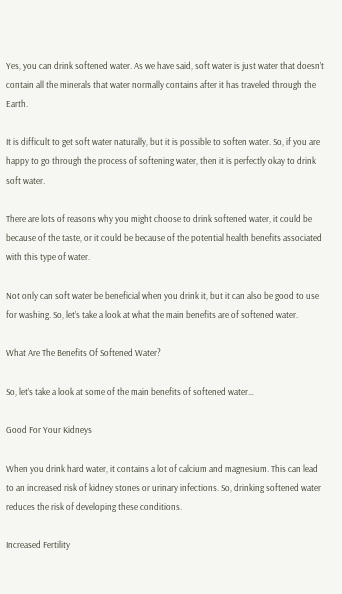Yes, you can drink softened water. As we have said, soft water is just water that doesn’t contain all the minerals that water normally contains after it has traveled through the Earth.

It is difficult to get soft water naturally, but it is possible to soften water. So, if you are happy to go through the process of softening water, then it is perfectly okay to drink soft water.

There are lots of reasons why you might choose to drink softened water, it could be because of the taste, or it could be because of the potential health benefits associated with this type of water.

Not only can soft water be beneficial when you drink it, but it can also be good to use for washing. So, let’s take a look at what the main benefits are of softened water.

What Are The Benefits Of Softened Water?

So, let’s take a look at some of the main benefits of softened water…

Good For Your Kidneys

When you drink hard water, it contains a lot of calcium and magnesium. This can lead to an increased risk of kidney stones or urinary infections. So, drinking softened water reduces the risk of developing these conditions.

Increased Fertility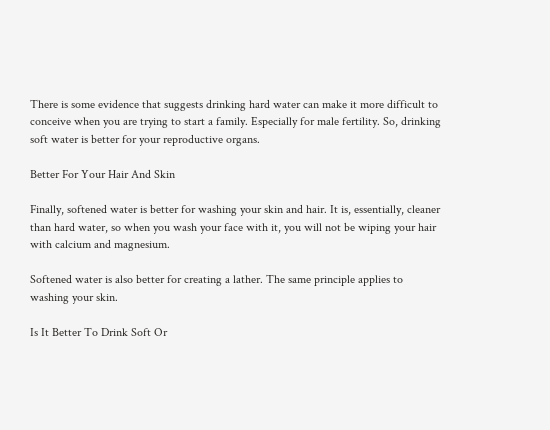There is some evidence that suggests drinking hard water can make it more difficult to conceive when you are trying to start a family. Especially for male fertility. So, drinking soft water is better for your reproductive organs.

Better For Your Hair And Skin

Finally, softened water is better for washing your skin and hair. It is, essentially, cleaner than hard water, so when you wash your face with it, you will not be wiping your hair with calcium and magnesium.

Softened water is also better for creating a lather. The same principle applies to washing your skin.

Is It Better To Drink Soft Or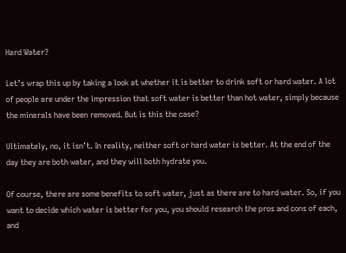Hard Water?

Let’s wrap this up by taking a look at whether it is better to drink soft or hard water. A lot of people are under the impression that soft water is better than hot water, simply because the minerals have been removed. But is this the case?

Ultimately, no, it isn’t. In reality, neither soft or hard water is better. At the end of the day they are both water, and they will both hydrate you.

Of course, there are some benefits to soft water, just as there are to hard water. So, if you want to decide which water is better for you, you should research the pros and cons of each, and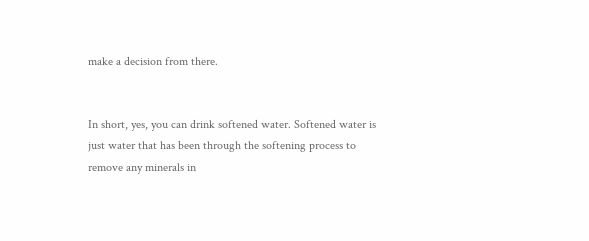make a decision from there.


In short, yes, you can drink softened water. Softened water is just water that has been through the softening process to remove any minerals in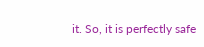it. So, it is perfectly safe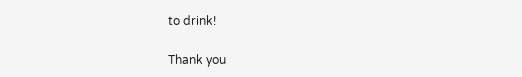to drink!

Thank you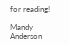for reading!

Mandy Anderson